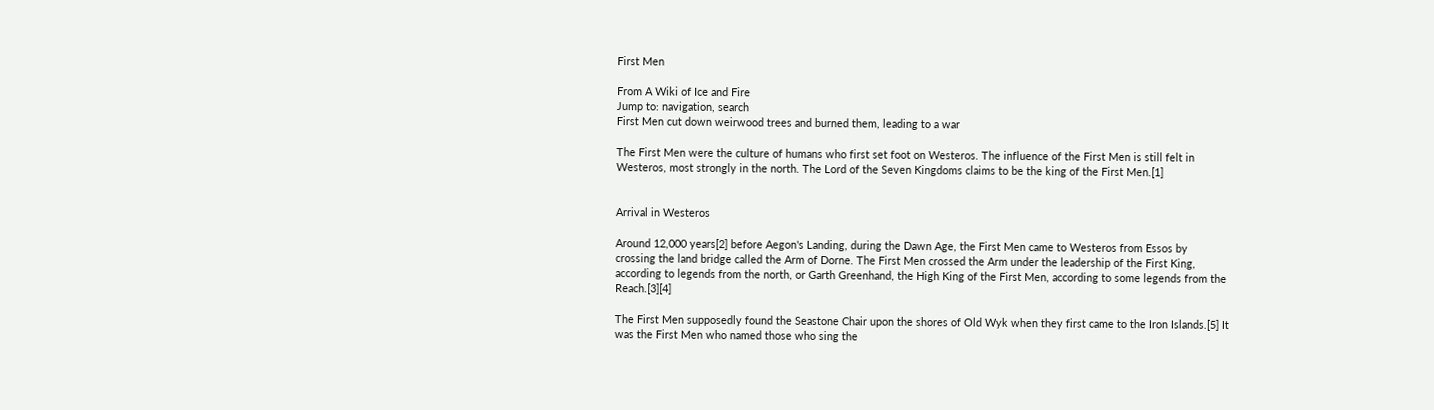First Men

From A Wiki of Ice and Fire
Jump to: navigation, search
First Men cut down weirwood trees and burned them, leading to a war

The First Men were the culture of humans who first set foot on Westeros. The influence of the First Men is still felt in Westeros, most strongly in the north. The Lord of the Seven Kingdoms claims to be the king of the First Men.[1]


Arrival in Westeros

Around 12,000 years[2] before Aegon's Landing, during the Dawn Age, the First Men came to Westeros from Essos by crossing the land bridge called the Arm of Dorne. The First Men crossed the Arm under the leadership of the First King, according to legends from the north, or Garth Greenhand, the High King of the First Men, according to some legends from the Reach.[3][4]

The First Men supposedly found the Seastone Chair upon the shores of Old Wyk when they first came to the Iron Islands.[5] It was the First Men who named those who sing the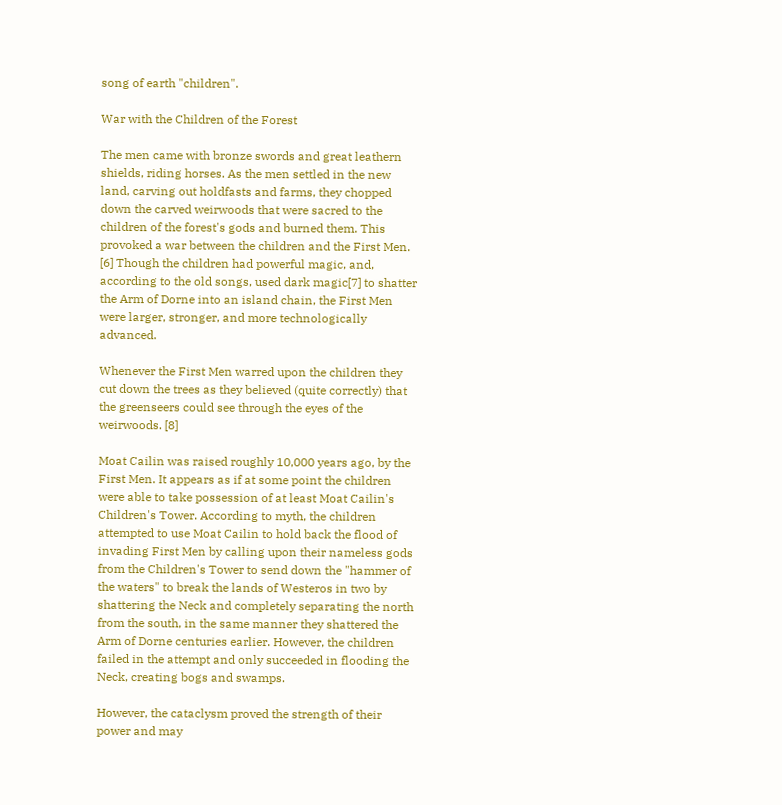song of earth "children".

War with the Children of the Forest

The men came with bronze swords and great leathern shields, riding horses. As the men settled in the new land, carving out holdfasts and farms, they chopped down the carved weirwoods that were sacred to the children of the forest's gods and burned them. This provoked a war between the children and the First Men. [6] Though the children had powerful magic, and, according to the old songs, used dark magic[7] to shatter the Arm of Dorne into an island chain, the First Men were larger, stronger, and more technologically advanced.

Whenever the First Men warred upon the children they cut down the trees as they believed (quite correctly) that the greenseers could see through the eyes of the weirwoods. [8]

Moat Cailin was raised roughly 10,000 years ago, by the First Men. It appears as if at some point the children were able to take possession of at least Moat Cailin's Children's Tower. According to myth, the children attempted to use Moat Cailin to hold back the flood of invading First Men by calling upon their nameless gods from the Children's Tower to send down the "hammer of the waters" to break the lands of Westeros in two by shattering the Neck and completely separating the north from the south, in the same manner they shattered the Arm of Dorne centuries earlier. However, the children failed in the attempt and only succeeded in flooding the Neck, creating bogs and swamps.

However, the cataclysm proved the strength of their power and may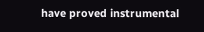have proved instrumental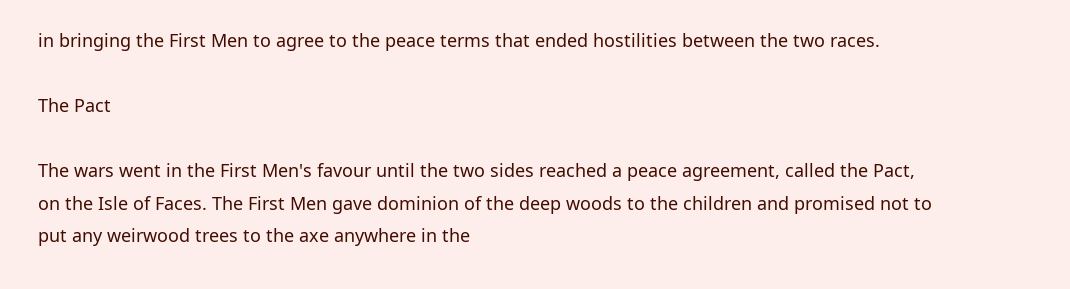in bringing the First Men to agree to the peace terms that ended hostilities between the two races.

The Pact

The wars went in the First Men's favour until the two sides reached a peace agreement, called the Pact, on the Isle of Faces. The First Men gave dominion of the deep woods to the children and promised not to put any weirwood trees to the axe anywhere in the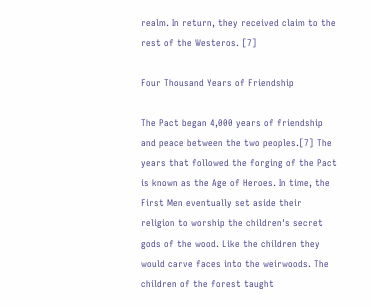realm. In return, they received claim to the rest of the Westeros. [7]

Four Thousand Years of Friendship

The Pact began 4,000 years of friendship and peace between the two peoples.[7] The years that followed the forging of the Pact is known as the Age of Heroes. In time, the First Men eventually set aside their religion to worship the children's secret gods of the wood. Like the children they would carve faces into the weirwoods. The children of the forest taught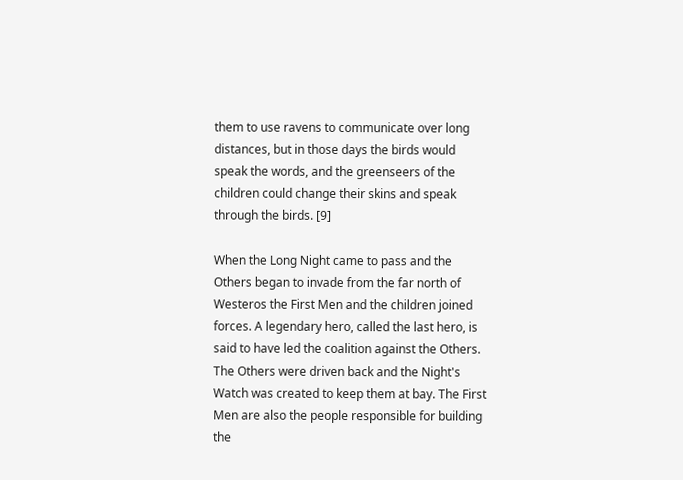them to use ravens to communicate over long distances, but in those days the birds would speak the words, and the greenseers of the children could change their skins and speak through the birds. [9]

When the Long Night came to pass and the Others began to invade from the far north of Westeros the First Men and the children joined forces. A legendary hero, called the last hero, is said to have led the coalition against the Others. The Others were driven back and the Night's Watch was created to keep them at bay. The First Men are also the people responsible for building the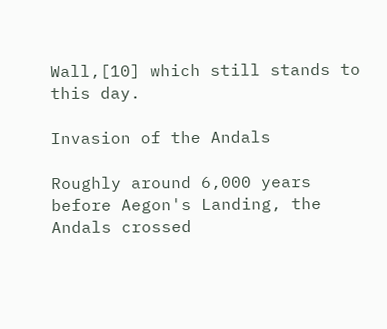Wall,[10] which still stands to this day.

Invasion of the Andals

Roughly around 6,000 years before Aegon's Landing, the Andals crossed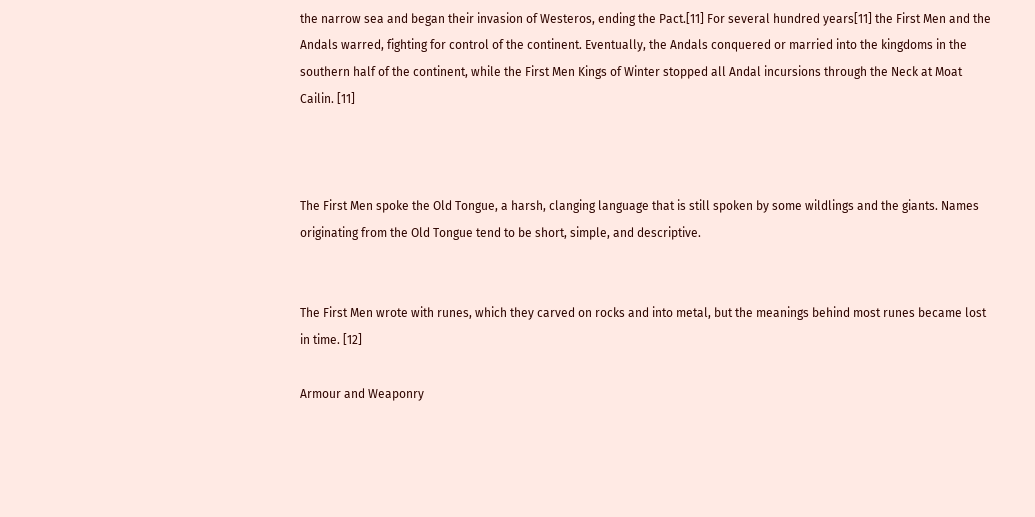the narrow sea and began their invasion of Westeros, ending the Pact.[11] For several hundred years[11] the First Men and the Andals warred, fighting for control of the continent. Eventually, the Andals conquered or married into the kingdoms in the southern half of the continent, while the First Men Kings of Winter stopped all Andal incursions through the Neck at Moat Cailin. [11]



The First Men spoke the Old Tongue, a harsh, clanging language that is still spoken by some wildlings and the giants. Names originating from the Old Tongue tend to be short, simple, and descriptive.


The First Men wrote with runes, which they carved on rocks and into metal, but the meanings behind most runes became lost in time. [12]

Armour and Weaponry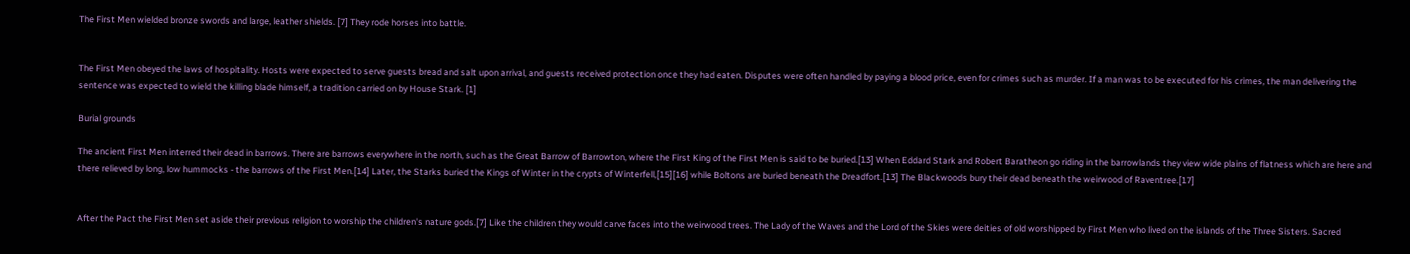The First Men wielded bronze swords and large, leather shields. [7] They rode horses into battle.


The First Men obeyed the laws of hospitality. Hosts were expected to serve guests bread and salt upon arrival, and guests received protection once they had eaten. Disputes were often handled by paying a blood price, even for crimes such as murder. If a man was to be executed for his crimes, the man delivering the sentence was expected to wield the killing blade himself, a tradition carried on by House Stark. [1]

Burial grounds

The ancient First Men interred their dead in barrows. There are barrows everywhere in the north, such as the Great Barrow of Barrowton, where the First King of the First Men is said to be buried.[13] When Eddard Stark and Robert Baratheon go riding in the barrowlands they view wide plains of flatness which are here and there relieved by long, low hummocks - the barrows of the First Men.[14] Later, the Starks buried the Kings of Winter in the crypts of Winterfell,[15][16] while Boltons are buried beneath the Dreadfort.[13] The Blackwoods bury their dead beneath the weirwood of Raventree.[17]


After the Pact the First Men set aside their previous religion to worship the children's nature gods.[7] Like the children they would carve faces into the weirwood trees. The Lady of the Waves and the Lord of the Skies were deities of old worshipped by First Men who lived on the islands of the Three Sisters. Sacred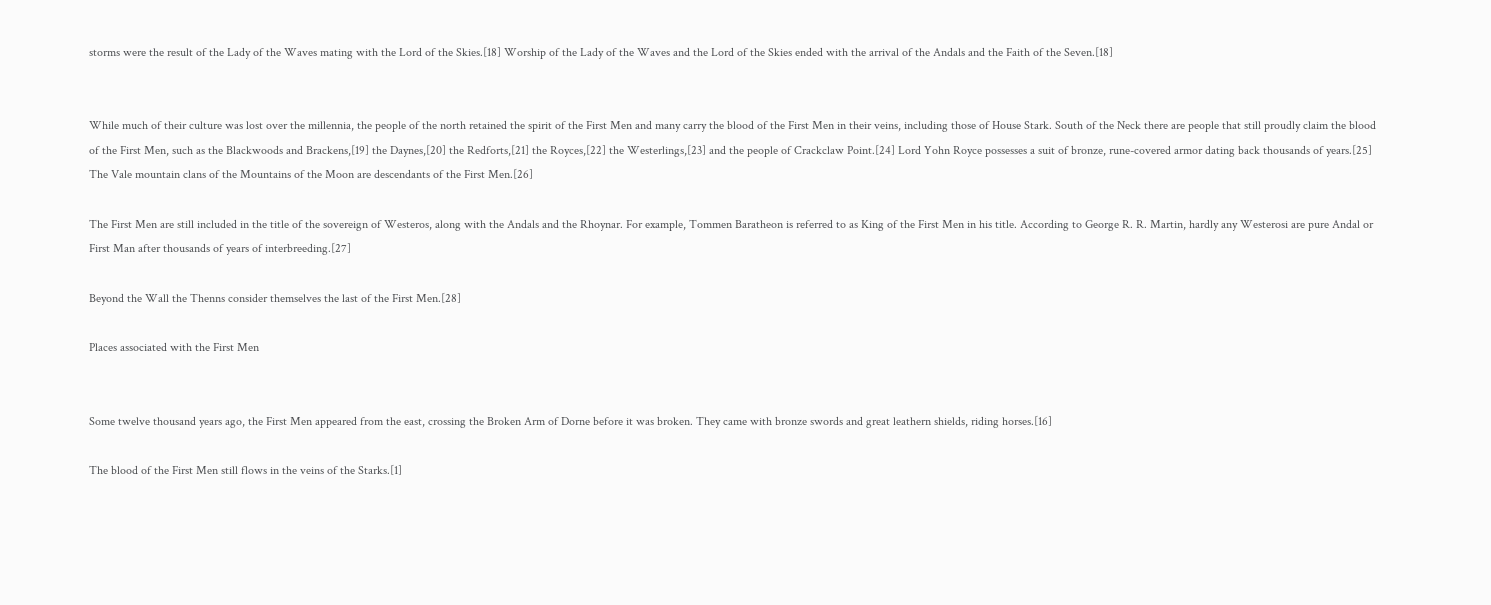storms were the result of the Lady of the Waves mating with the Lord of the Skies.[18] Worship of the Lady of the Waves and the Lord of the Skies ended with the arrival of the Andals and the Faith of the Seven.[18]


While much of their culture was lost over the millennia, the people of the north retained the spirit of the First Men and many carry the blood of the First Men in their veins, including those of House Stark. South of the Neck there are people that still proudly claim the blood of the First Men, such as the Blackwoods and Brackens,[19] the Daynes,[20] the Redforts,[21] the Royces,[22] the Westerlings,[23] and the people of Crackclaw Point.[24] Lord Yohn Royce possesses a suit of bronze, rune-covered armor dating back thousands of years.[25] The Vale mountain clans of the Mountains of the Moon are descendants of the First Men.[26]

The First Men are still included in the title of the sovereign of Westeros, along with the Andals and the Rhoynar. For example, Tommen Baratheon is referred to as King of the First Men in his title. According to George R. R. Martin, hardly any Westerosi are pure Andal or First Man after thousands of years of interbreeding.[27]

Beyond the Wall the Thenns consider themselves the last of the First Men.[28]

Places associated with the First Men


Some twelve thousand years ago, the First Men appeared from the east, crossing the Broken Arm of Dorne before it was broken. They came with bronze swords and great leathern shields, riding horses.[16]

The blood of the First Men still flows in the veins of the Starks.[1]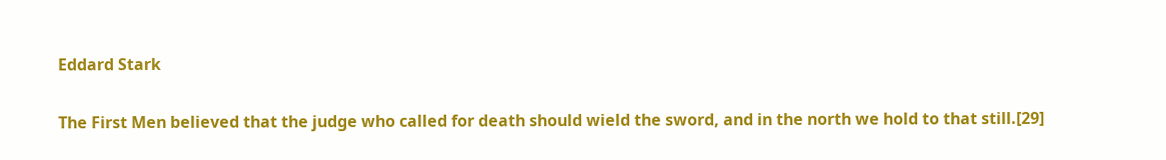Eddard Stark

The First Men believed that the judge who called for death should wield the sword, and in the north we hold to that still.[29]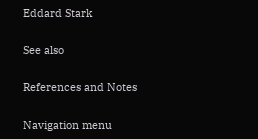Eddard Stark

See also

References and Notes

Navigation menu